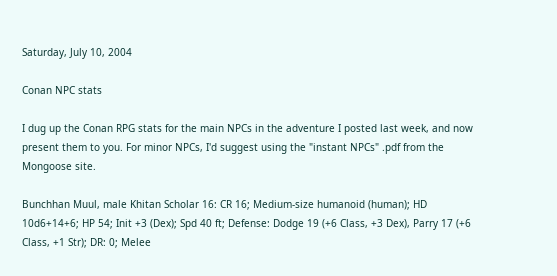Saturday, July 10, 2004

Conan NPC stats

I dug up the Conan RPG stats for the main NPCs in the adventure I posted last week, and now present them to you. For minor NPCs, I'd suggest using the "instant NPCs" .pdf from the Mongoose site.

Bunchhan Muul, male Khitan Scholar 16: CR 16; Medium-size humanoid (human); HD 10d6+14+6; HP 54; Init +3 (Dex); Spd 40 ft; Defense: Dodge 19 (+6 Class, +3 Dex), Parry 17 (+6 Class, +1 Str); DR: 0; Melee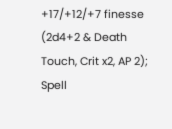+17/+12/+7 finesse (2d4+2 & Death Touch, Crit x2, AP 2); Spell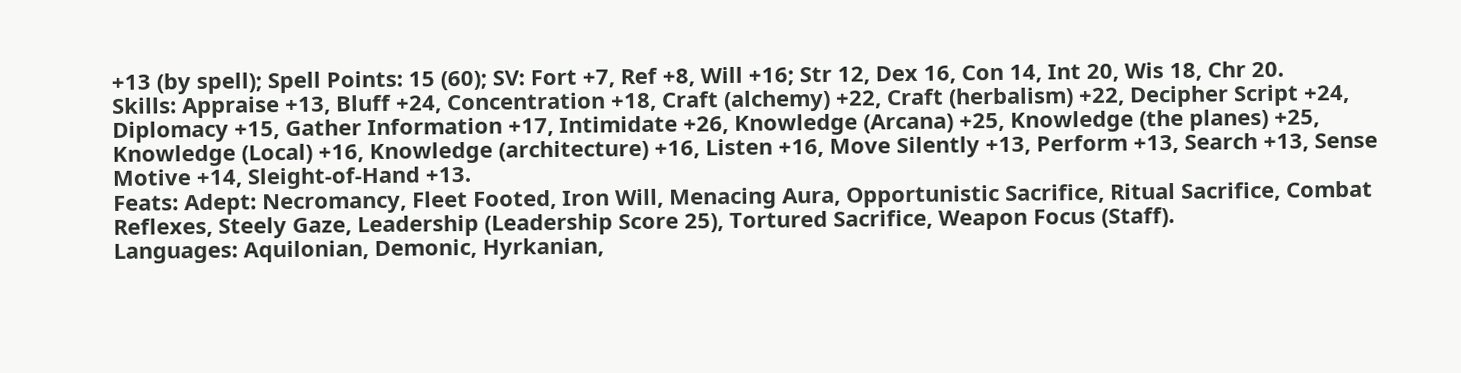+13 (by spell); Spell Points: 15 (60); SV: Fort +7, Ref +8, Will +16; Str 12, Dex 16, Con 14, Int 20, Wis 18, Chr 20.
Skills: Appraise +13, Bluff +24, Concentration +18, Craft (alchemy) +22, Craft (herbalism) +22, Decipher Script +24, Diplomacy +15, Gather Information +17, Intimidate +26, Knowledge (Arcana) +25, Knowledge (the planes) +25, Knowledge (Local) +16, Knowledge (architecture) +16, Listen +16, Move Silently +13, Perform +13, Search +13, Sense Motive +14, Sleight-of-Hand +13.
Feats: Adept: Necromancy, Fleet Footed, Iron Will, Menacing Aura, Opportunistic Sacrifice, Ritual Sacrifice, Combat Reflexes, Steely Gaze, Leadership (Leadership Score 25), Tortured Sacrifice, Weapon Focus (Staff).
Languages: Aquilonian, Demonic, Hyrkanian,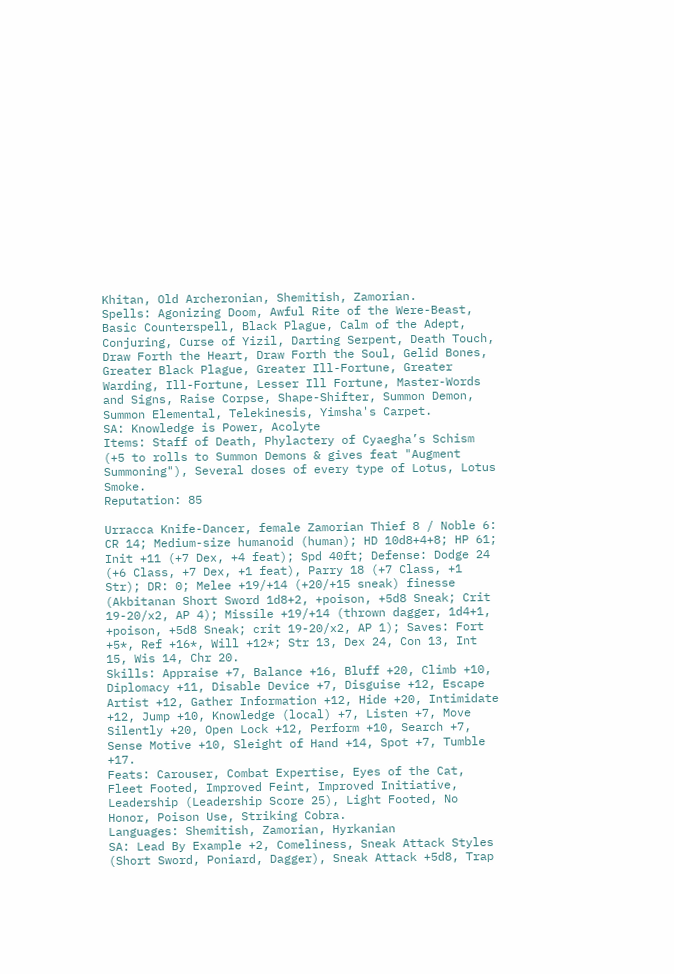Khitan, Old Archeronian, Shemitish, Zamorian.
Spells: Agonizing Doom, Awful Rite of the Were-Beast, Basic Counterspell, Black Plague, Calm of the Adept, Conjuring, Curse of Yizil, Darting Serpent, Death Touch, Draw Forth the Heart, Draw Forth the Soul, Gelid Bones, Greater Black Plague, Greater Ill-Fortune, Greater Warding, Ill-Fortune, Lesser Ill Fortune, Master-Words and Signs, Raise Corpse, Shape-Shifter, Summon Demon, Summon Elemental, Telekinesis, Yimsha's Carpet.
SA: Knowledge is Power, Acolyte
Items: Staff of Death, Phylactery of Cyaegha’s Schism (+5 to rolls to Summon Demons & gives feat "Augment Summoning"), Several doses of every type of Lotus, Lotus Smoke.
Reputation: 85

Urracca Knife-Dancer, female Zamorian Thief 8 / Noble 6: CR 14; Medium-size humanoid (human); HD 10d8+4+8; HP 61; Init +11 (+7 Dex, +4 feat); Spd 40ft; Defense: Dodge 24 (+6 Class, +7 Dex, +1 feat), Parry 18 (+7 Class, +1 Str); DR: 0; Melee +19/+14 (+20/+15 sneak) finesse (Akbitanan Short Sword 1d8+2, +poison, +5d8 Sneak; Crit 19-20/x2, AP 4); Missile +19/+14 (thrown dagger, 1d4+1, +poison, +5d8 Sneak; crit 19-20/x2, AP 1); Saves: Fort +5*, Ref +16*, Will +12*; Str 13, Dex 24, Con 13, Int 15, Wis 14, Chr 20.
Skills: Appraise +7, Balance +16, Bluff +20, Climb +10, Diplomacy +11, Disable Device +7, Disguise +12, Escape Artist +12, Gather Information +12, Hide +20, Intimidate +12, Jump +10, Knowledge (local) +7, Listen +7, Move Silently +20, Open Lock +12, Perform +10, Search +7, Sense Motive +10, Sleight of Hand +14, Spot +7, Tumble +17.
Feats: Carouser, Combat Expertise, Eyes of the Cat, Fleet Footed, Improved Feint, Improved Initiative, Leadership (Leadership Score 25), Light Footed, No Honor, Poison Use, Striking Cobra.
Languages: Shemitish, Zamorian, Hyrkanian
SA: Lead By Example +2, Comeliness, Sneak Attack Styles (Short Sword, Poniard, Dagger), Sneak Attack +5d8, Trap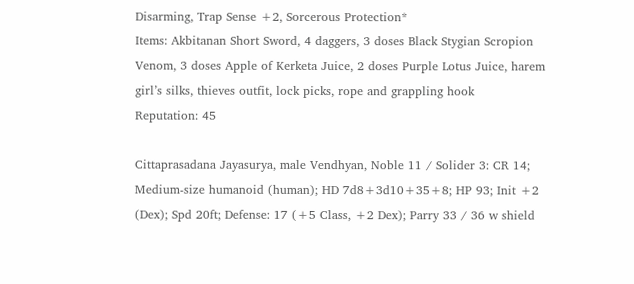Disarming, Trap Sense +2, Sorcerous Protection*
Items: Akbitanan Short Sword, 4 daggers, 3 doses Black Stygian Scropion Venom, 3 doses Apple of Kerketa Juice, 2 doses Purple Lotus Juice, harem girl’s silks, thieves outfit, lock picks, rope and grappling hook
Reputation: 45

Cittaprasadana Jayasurya, male Vendhyan, Noble 11 / Solider 3: CR 14; Medium-size humanoid (human); HD 7d8+3d10+35+8; HP 93; Init +2 (Dex); Spd 20ft; Defense: 17 (+5 Class, +2 Dex); Parry 33 / 36 w shield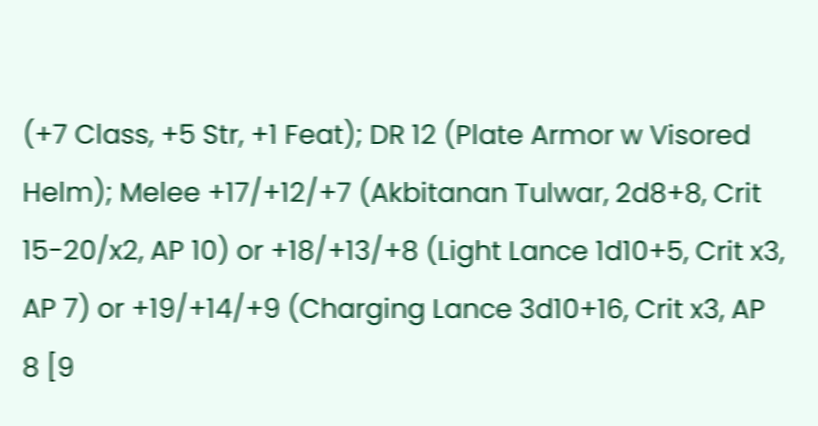(+7 Class, +5 Str, +1 Feat); DR 12 (Plate Armor w Visored Helm); Melee +17/+12/+7 (Akbitanan Tulwar, 2d8+8, Crit 15-20/x2, AP 10) or +18/+13/+8 (Light Lance 1d10+5, Crit x3, AP 7) or +19/+14/+9 (Charging Lance 3d10+16, Crit x3, AP 8 [9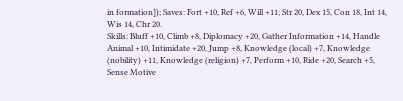in formation]); Saves: Fort +10, Ref +6, Will +11; Str 20, Dex 15, Con 18, Int 14, Wis 14, Chr 20.
Skills: Bluff +10, Climb +8, Diplomacy +20, Gather Information +14, Handle Animal +10, Intimidate +20, Jump +8, Knowledge (local) +7, Knowledge (nobility) +11, Knowledge (religion) +7, Perform +10, Ride +20, Search +5, Sense Motive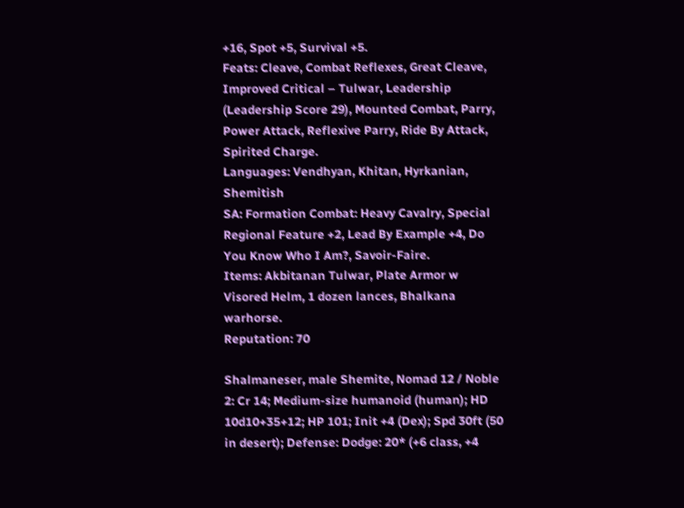+16, Spot +5, Survival +5.
Feats: Cleave, Combat Reflexes, Great Cleave, Improved Critical – Tulwar, Leadership (Leadership Score 29), Mounted Combat, Parry, Power Attack, Reflexive Parry, Ride By Attack, Spirited Charge.
Languages: Vendhyan, Khitan, Hyrkanian, Shemitish
SA: Formation Combat: Heavy Cavalry, Special Regional Feature +2, Lead By Example +4, Do You Know Who I Am?, Savoir-Faire.
Items: Akbitanan Tulwar, Plate Armor w Visored Helm, 1 dozen lances, Bhalkana warhorse.
Reputation: 70

Shalmaneser, male Shemite, Nomad 12 / Noble 2: Cr 14; Medium-size humanoid (human); HD 10d10+35+12; HP 101; Init +4 (Dex); Spd 30ft (50 in desert); Defense: Dodge: 20* (+6 class, +4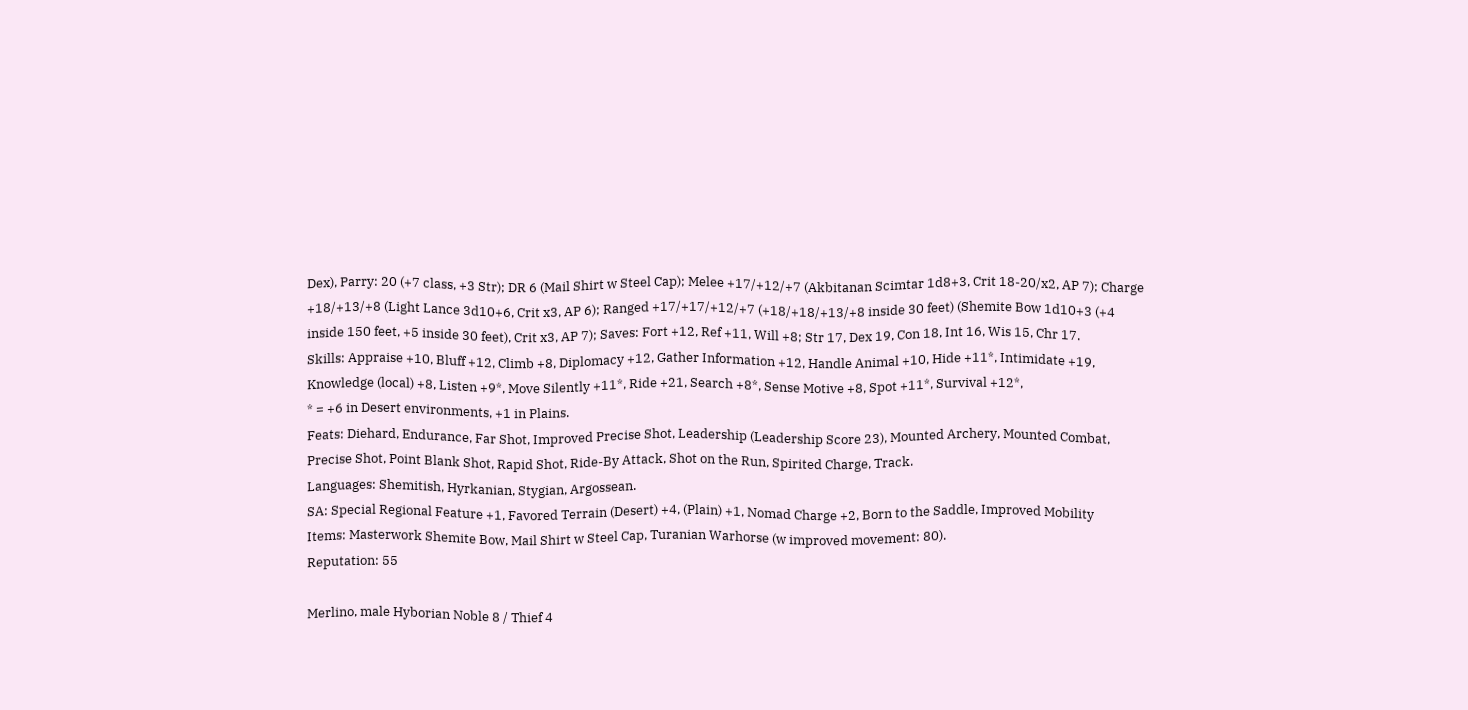Dex), Parry: 20 (+7 class, +3 Str); DR 6 (Mail Shirt w Steel Cap); Melee +17/+12/+7 (Akbitanan Scimtar 1d8+3, Crit 18-20/x2, AP 7); Charge +18/+13/+8 (Light Lance 3d10+6, Crit x3, AP 6); Ranged +17/+17/+12/+7 (+18/+18/+13/+8 inside 30 feet) (Shemite Bow 1d10+3 (+4 inside 150 feet, +5 inside 30 feet), Crit x3, AP 7); Saves: Fort +12, Ref +11, Will +8; Str 17, Dex 19, Con 18, Int 16, Wis 15, Chr 17.
Skills: Appraise +10, Bluff +12, Climb +8, Diplomacy +12, Gather Information +12, Handle Animal +10, Hide +11*, Intimidate +19, Knowledge (local) +8, Listen +9*, Move Silently +11*, Ride +21, Search +8*, Sense Motive +8, Spot +11*, Survival +12*,
* = +6 in Desert environments, +1 in Plains.
Feats: Diehard, Endurance, Far Shot, Improved Precise Shot, Leadership (Leadership Score 23), Mounted Archery, Mounted Combat, Precise Shot, Point Blank Shot, Rapid Shot, Ride-By Attack, Shot on the Run, Spirited Charge, Track.
Languages: Shemitish, Hyrkanian, Stygian, Argossean.
SA: Special Regional Feature +1, Favored Terrain (Desert) +4, (Plain) +1, Nomad Charge +2, Born to the Saddle, Improved Mobility
Items: Masterwork Shemite Bow, Mail Shirt w Steel Cap, Turanian Warhorse (w improved movement: 80).
Reputation: 55

Merlino, male Hyborian Noble 8 / Thief 4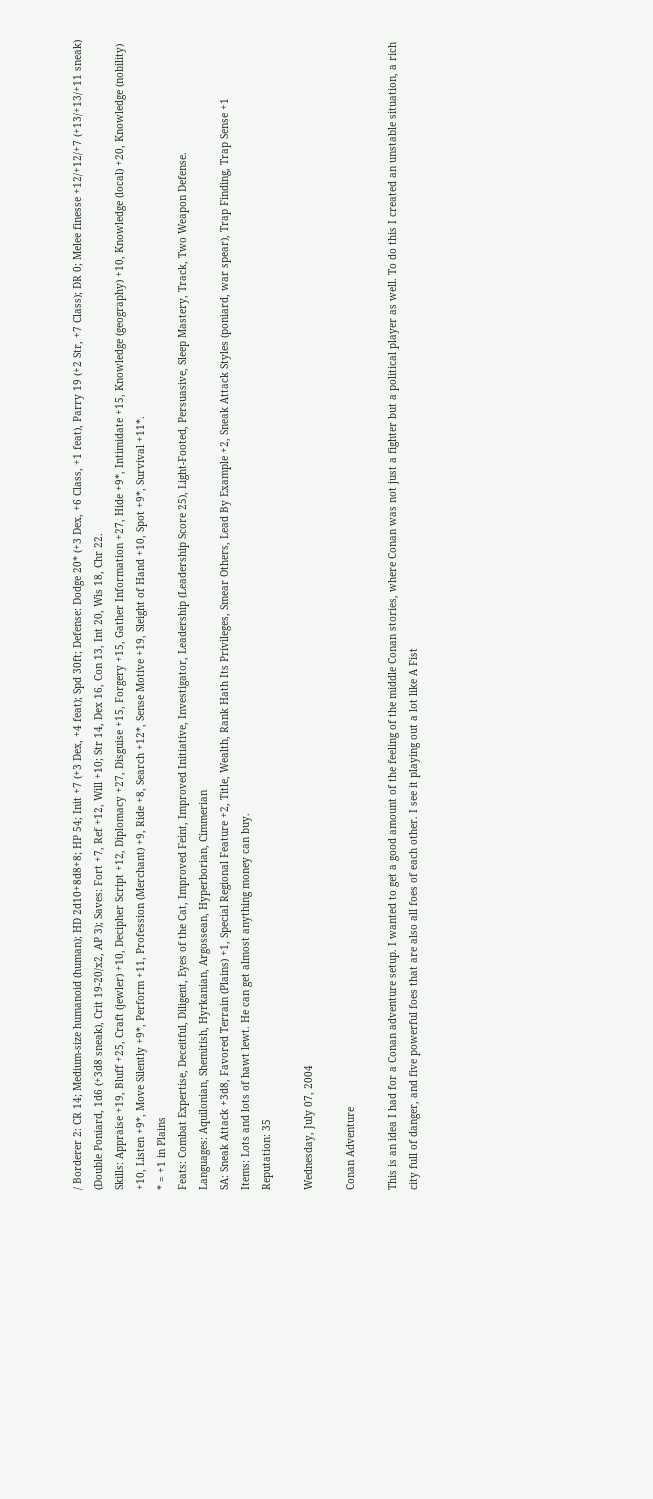/ Borderer 2: CR 14; Medium-size humanoid (human); HD 2d10+8d8+8; HP 54; Init +7 (+3 Dex, +4 feat); Spd 30ft; Defense: Dodge 20* (+3 Dex, +6 Class, +1 feat), Parry 19 (+2 Str, +7 Class); DR 0; Melee finesse +12/+12/+7 (+13/+13/+11 sneak) (Double Poniard, 1d6 (+3d8 sneak), Crit 19-20/x2, AP 3); Saves: Fort +7, Ref +12, Will +10; Str 14, Dex 16, Con 13, Int 20, Wis 18, Chr 22.
Skills: Appraise +19, Bluff +25, Craft (jewler) +10, Decipher Script +12, Diplomacy +27, Disguise +15, Forgery +15, Gather Information +27, Hide +9*, Intimidate +15, Knowledge (geography) +10, Knowledge (local) +20, Knowledge (nobility) +10, Listen +9*, Move Silently +9*, Perform +11, Profession (Merchant) +9, Ride +8, Search +12*, Sense Motive +19, Sleight of Hand +10, Spot +9*, Survival +11*.
* = +1 in Plains
Feats: Combat Expertise, Deceitful, Diligent, Eyes of the Cat, Improved Feint, Improved Initiative, Investigator, Leadership (Leadership Score 25), Light-Footed, Persuasive, Sleep Mastery, Track, Two Weapon Defense.
Languages: Aquilonian, Shemitish, Hyrkanian, Argossean, Hyperborian, Cimmerian
SA: Sneak Attack +3d8, Favored Terrain (Plains) +1, Special Regional Feature +2, Title, Wealth, Rank Hath Its Privileges, Smear Others, Lead By Example +2, Sneak Attack Styles (poniard, war spear), Trap Finding, Trap Sense +1
Items: Lots and lots of hawt lewt. He can get almost anything money can buy.
Reputation: 35

Wednesday, July 07, 2004

Conan Adventure

This is an idea I had for a Conan adventure setup. I wanted to get a good amount of the feeling of the middle Conan stories, where Conan was not just a fighter but a political player as well. To do this I created an unstable situation, a rich city full of danger, and five powerful foes that are also all foes of each other. I see it playing out a lot like A Fist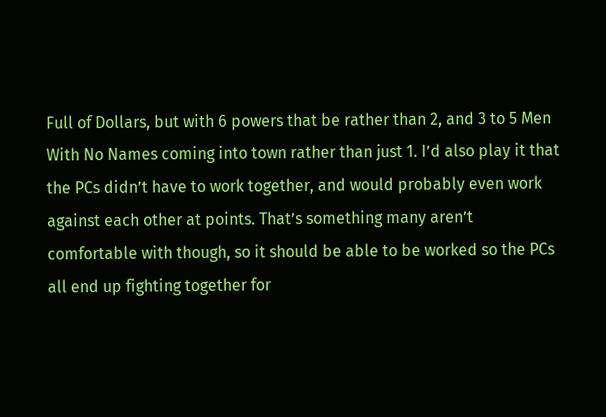Full of Dollars, but with 6 powers that be rather than 2, and 3 to 5 Men With No Names coming into town rather than just 1. I’d also play it that the PCs didn’t have to work together, and would probably even work against each other at points. That’s something many aren’t comfortable with though, so it should be able to be worked so the PCs all end up fighting together for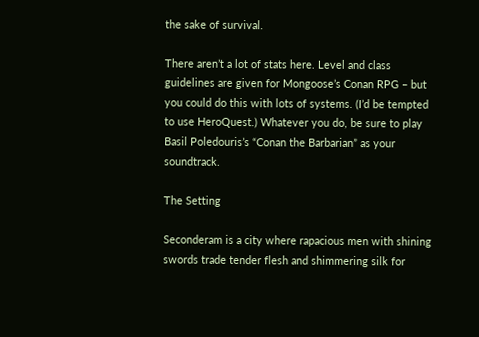the sake of survival.

There aren’t a lot of stats here. Level and class guidelines are given for Mongoose’s Conan RPG – but you could do this with lots of systems. (I’d be tempted to use HeroQuest.) Whatever you do, be sure to play Basil Poledouris’s “Conan the Barbarian” as your soundtrack.

The Setting

Seconderam is a city where rapacious men with shining swords trade tender flesh and shimmering silk for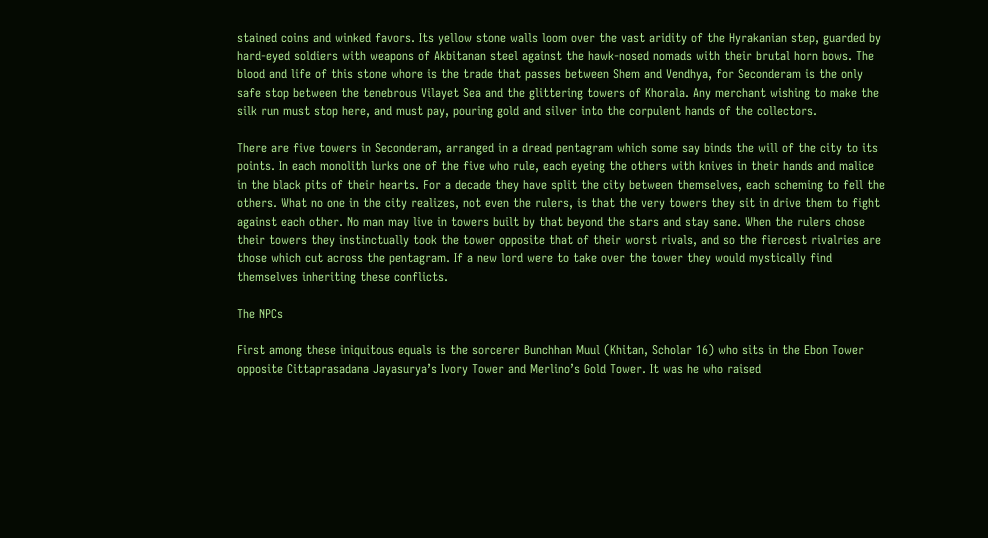stained coins and winked favors. Its yellow stone walls loom over the vast aridity of the Hyrakanian step, guarded by hard-eyed soldiers with weapons of Akbitanan steel against the hawk-nosed nomads with their brutal horn bows. The blood and life of this stone whore is the trade that passes between Shem and Vendhya, for Seconderam is the only safe stop between the tenebrous Vilayet Sea and the glittering towers of Khorala. Any merchant wishing to make the silk run must stop here, and must pay, pouring gold and silver into the corpulent hands of the collectors.

There are five towers in Seconderam, arranged in a dread pentagram which some say binds the will of the city to its points. In each monolith lurks one of the five who rule, each eyeing the others with knives in their hands and malice in the black pits of their hearts. For a decade they have split the city between themselves, each scheming to fell the others. What no one in the city realizes, not even the rulers, is that the very towers they sit in drive them to fight against each other. No man may live in towers built by that beyond the stars and stay sane. When the rulers chose their towers they instinctually took the tower opposite that of their worst rivals, and so the fiercest rivalries are those which cut across the pentagram. If a new lord were to take over the tower they would mystically find themselves inheriting these conflicts.

The NPCs

First among these iniquitous equals is the sorcerer Bunchhan Muul (Khitan, Scholar 16) who sits in the Ebon Tower opposite Cittaprasadana Jayasurya’s Ivory Tower and Merlino’s Gold Tower. It was he who raised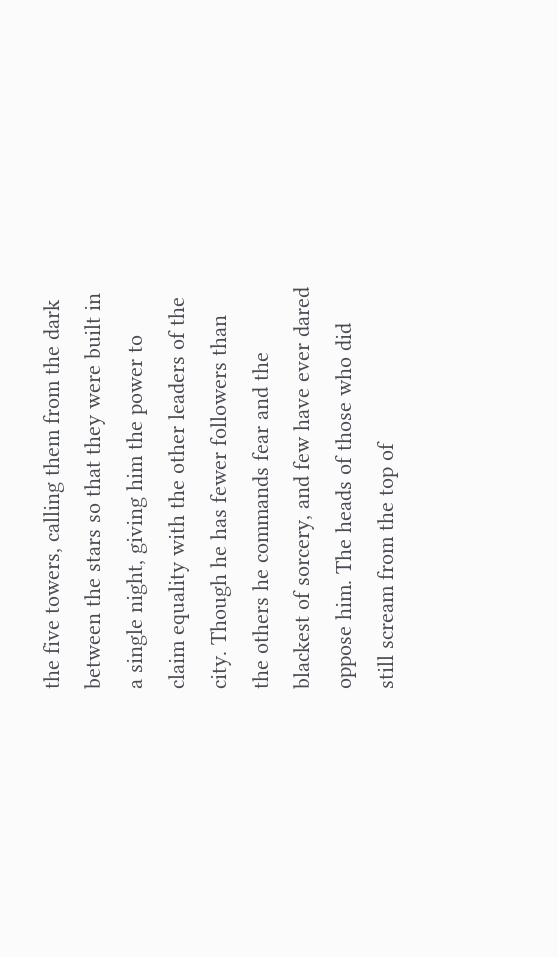the five towers, calling them from the dark between the stars so that they were built in a single night, giving him the power to claim equality with the other leaders of the city. Though he has fewer followers than the others he commands fear and the blackest of sorcery, and few have ever dared oppose him. The heads of those who did still scream from the top of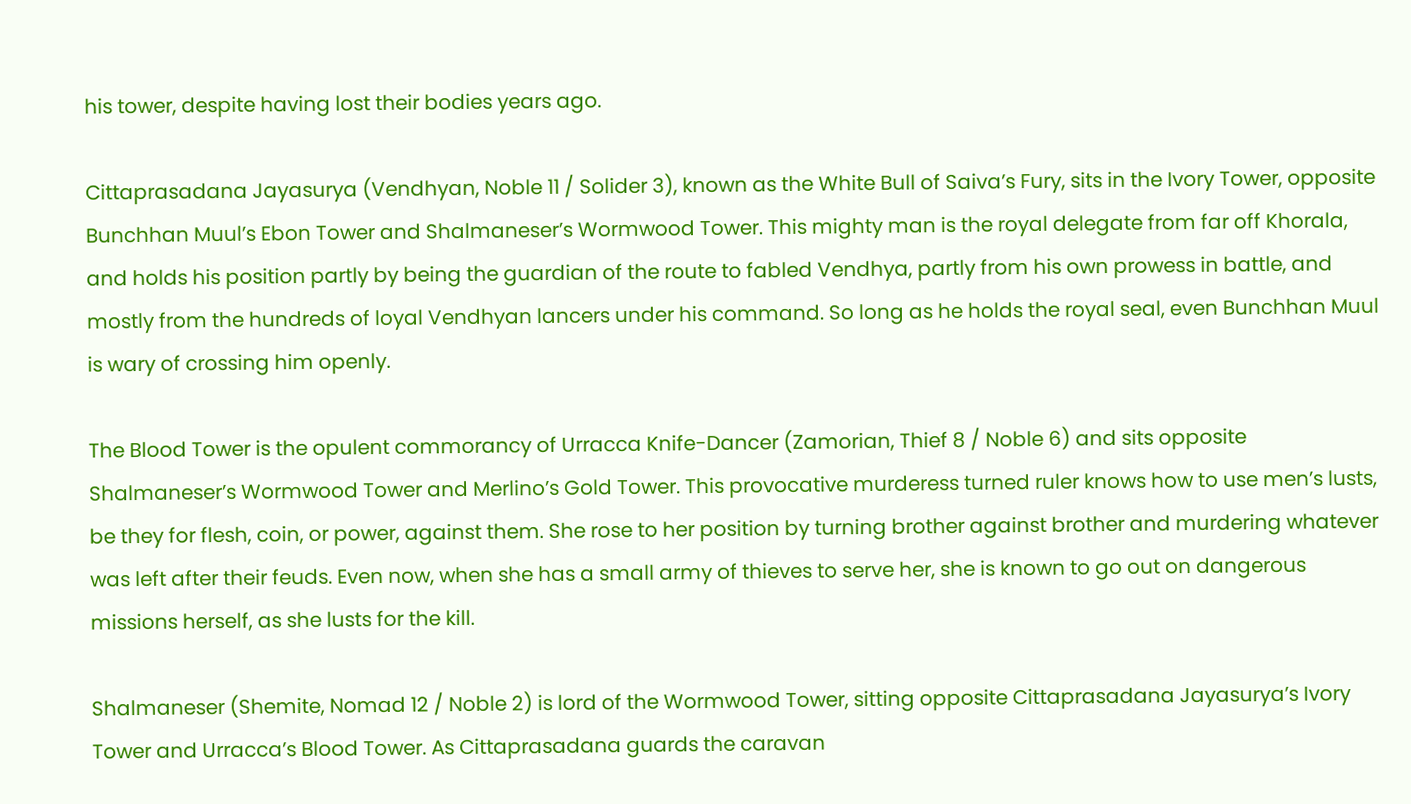his tower, despite having lost their bodies years ago.

Cittaprasadana Jayasurya (Vendhyan, Noble 11 / Solider 3), known as the White Bull of Saiva’s Fury, sits in the Ivory Tower, opposite Bunchhan Muul’s Ebon Tower and Shalmaneser’s Wormwood Tower. This mighty man is the royal delegate from far off Khorala, and holds his position partly by being the guardian of the route to fabled Vendhya, partly from his own prowess in battle, and mostly from the hundreds of loyal Vendhyan lancers under his command. So long as he holds the royal seal, even Bunchhan Muul is wary of crossing him openly.

The Blood Tower is the opulent commorancy of Urracca Knife-Dancer (Zamorian, Thief 8 / Noble 6) and sits opposite Shalmaneser’s Wormwood Tower and Merlino’s Gold Tower. This provocative murderess turned ruler knows how to use men’s lusts, be they for flesh, coin, or power, against them. She rose to her position by turning brother against brother and murdering whatever was left after their feuds. Even now, when she has a small army of thieves to serve her, she is known to go out on dangerous missions herself, as she lusts for the kill.

Shalmaneser (Shemite, Nomad 12 / Noble 2) is lord of the Wormwood Tower, sitting opposite Cittaprasadana Jayasurya’s Ivory Tower and Urracca’s Blood Tower. As Cittaprasadana guards the caravan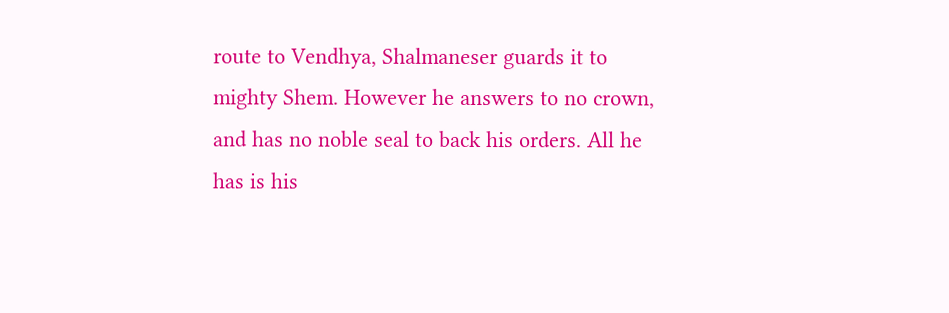route to Vendhya, Shalmaneser guards it to mighty Shem. However he answers to no crown, and has no noble seal to back his orders. All he has is his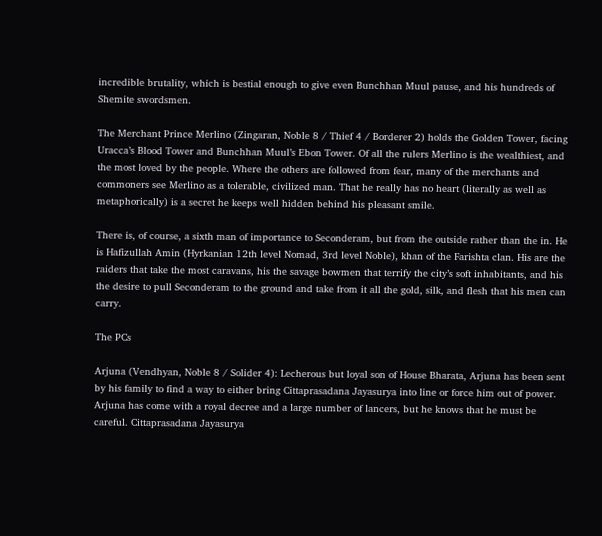incredible brutality, which is bestial enough to give even Bunchhan Muul pause, and his hundreds of Shemite swordsmen.

The Merchant Prince Merlino (Zingaran, Noble 8 / Thief 4 / Borderer 2) holds the Golden Tower, facing Uracca’s Blood Tower and Bunchhan Muul’s Ebon Tower. Of all the rulers Merlino is the wealthiest, and the most loved by the people. Where the others are followed from fear, many of the merchants and commoners see Merlino as a tolerable, civilized man. That he really has no heart (literally as well as metaphorically) is a secret he keeps well hidden behind his pleasant smile.

There is, of course, a sixth man of importance to Seconderam, but from the outside rather than the in. He is Hafizullah Amin (Hyrkanian 12th level Nomad, 3rd level Noble), khan of the Farishta clan. His are the raiders that take the most caravans, his the savage bowmen that terrify the city’s soft inhabitants, and his the desire to pull Seconderam to the ground and take from it all the gold, silk, and flesh that his men can carry.

The PCs

Arjuna (Vendhyan, Noble 8 / Solider 4): Lecherous but loyal son of House Bharata, Arjuna has been sent by his family to find a way to either bring Cittaprasadana Jayasurya into line or force him out of power. Arjuna has come with a royal decree and a large number of lancers, but he knows that he must be careful. Cittaprasadana Jayasurya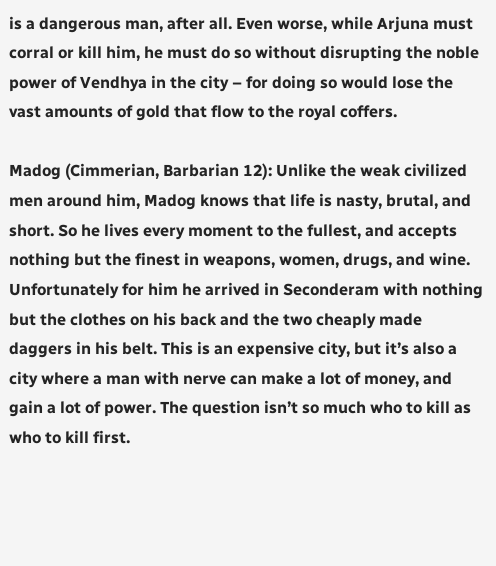is a dangerous man, after all. Even worse, while Arjuna must corral or kill him, he must do so without disrupting the noble power of Vendhya in the city – for doing so would lose the vast amounts of gold that flow to the royal coffers.

Madog (Cimmerian, Barbarian 12): Unlike the weak civilized men around him, Madog knows that life is nasty, brutal, and short. So he lives every moment to the fullest, and accepts nothing but the finest in weapons, women, drugs, and wine. Unfortunately for him he arrived in Seconderam with nothing but the clothes on his back and the two cheaply made daggers in his belt. This is an expensive city, but it’s also a city where a man with nerve can make a lot of money, and gain a lot of power. The question isn’t so much who to kill as who to kill first.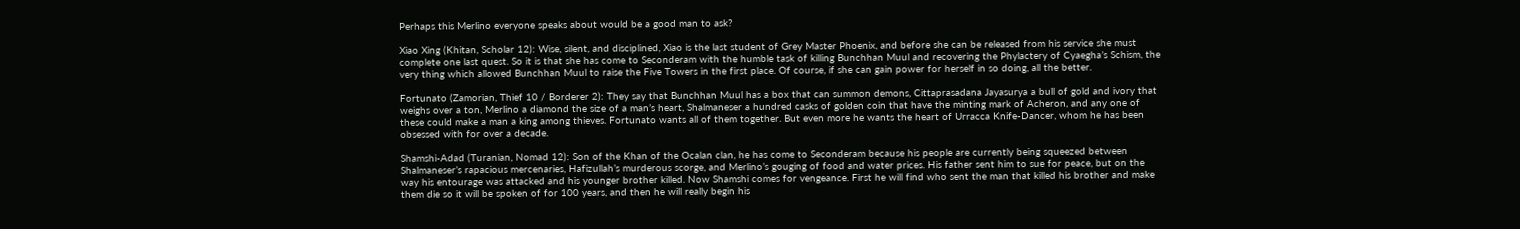Perhaps this Merlino everyone speaks about would be a good man to ask?

Xiao Xing (Khitan, Scholar 12): Wise, silent, and disciplined, Xiao is the last student of Grey Master Phoenix, and before she can be released from his service she must complete one last quest. So it is that she has come to Seconderam with the humble task of killing Bunchhan Muul and recovering the Phylactery of Cyaegha’s Schism, the very thing which allowed Bunchhan Muul to raise the Five Towers in the first place. Of course, if she can gain power for herself in so doing, all the better.

Fortunato (Zamorian, Thief 10 / Borderer 2): They say that Bunchhan Muul has a box that can summon demons, Cittaprasadana Jayasurya a bull of gold and ivory that weighs over a ton, Merlino a diamond the size of a man’s heart, Shalmaneser a hundred casks of golden coin that have the minting mark of Acheron, and any one of these could make a man a king among thieves. Fortunato wants all of them together. But even more he wants the heart of Urracca Knife-Dancer, whom he has been obsessed with for over a decade.

Shamshi-Adad (Turanian, Nomad 12): Son of the Khan of the Ocalan clan, he has come to Seconderam because his people are currently being squeezed between Shalmaneser’s rapacious mercenaries, Hafizullah’s murderous scorge, and Merlino’s gouging of food and water prices. His father sent him to sue for peace, but on the way his entourage was attacked and his younger brother killed. Now Shamshi comes for vengeance. First he will find who sent the man that killed his brother and make them die so it will be spoken of for 100 years, and then he will really begin his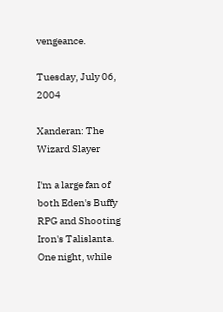vengeance.

Tuesday, July 06, 2004

Xanderan: The Wizard Slayer

I'm a large fan of both Eden's Buffy RPG and Shooting Iron's Talislanta. One night, while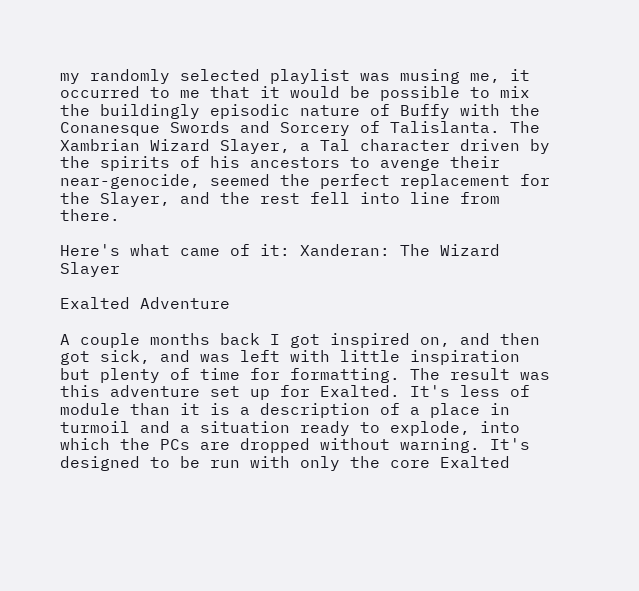my randomly selected playlist was musing me, it occurred to me that it would be possible to mix the buildingly episodic nature of Buffy with the Conanesque Swords and Sorcery of Talislanta. The Xambrian Wizard Slayer, a Tal character driven by the spirits of his ancestors to avenge their near-genocide, seemed the perfect replacement for the Slayer, and the rest fell into line from there.

Here's what came of it: Xanderan: The Wizard Slayer

Exalted Adventure

A couple months back I got inspired on, and then got sick, and was left with little inspiration but plenty of time for formatting. The result was this adventure set up for Exalted. It's less of module than it is a description of a place in turmoil and a situation ready to explode, into which the PCs are dropped without warning. It's designed to be run with only the core Exalted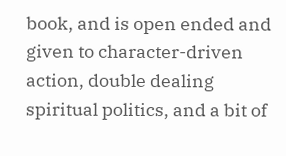book, and is open ended and given to character-driven action, double dealing spiritual politics, and a bit of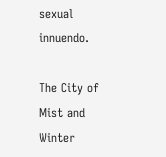sexual innuendo.

The City of Mist and Winter